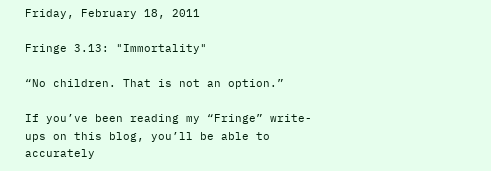Friday, February 18, 2011

Fringe 3.13: "Immortality"

“No children. That is not an option.”

If you’ve been reading my “Fringe” write-ups on this blog, you’ll be able to accurately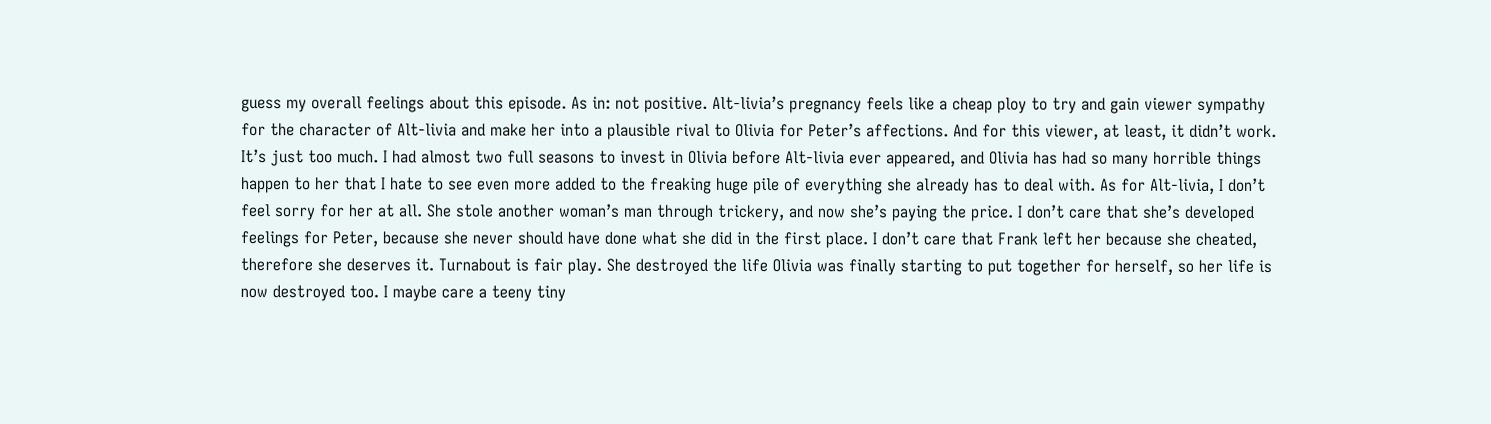guess my overall feelings about this episode. As in: not positive. Alt-livia’s pregnancy feels like a cheap ploy to try and gain viewer sympathy for the character of Alt-livia and make her into a plausible rival to Olivia for Peter’s affections. And for this viewer, at least, it didn’t work. It’s just too much. I had almost two full seasons to invest in Olivia before Alt-livia ever appeared, and Olivia has had so many horrible things happen to her that I hate to see even more added to the freaking huge pile of everything she already has to deal with. As for Alt-livia, I don’t feel sorry for her at all. She stole another woman’s man through trickery, and now she’s paying the price. I don’t care that she’s developed feelings for Peter, because she never should have done what she did in the first place. I don’t care that Frank left her because she cheated, therefore she deserves it. Turnabout is fair play. She destroyed the life Olivia was finally starting to put together for herself, so her life is now destroyed too. I maybe care a teeny tiny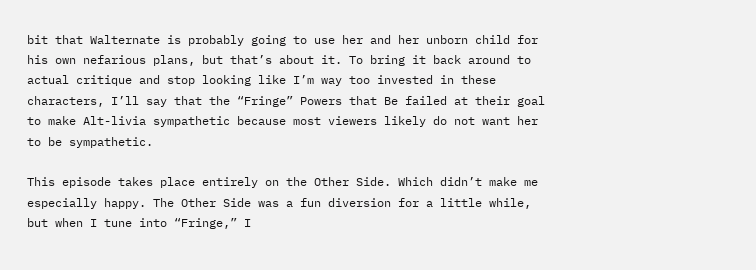bit that Walternate is probably going to use her and her unborn child for his own nefarious plans, but that’s about it. To bring it back around to actual critique and stop looking like I’m way too invested in these characters, I’ll say that the “Fringe” Powers that Be failed at their goal to make Alt-livia sympathetic because most viewers likely do not want her to be sympathetic.

This episode takes place entirely on the Other Side. Which didn’t make me especially happy. The Other Side was a fun diversion for a little while, but when I tune into “Fringe,” I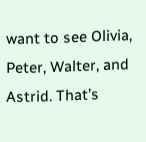want to see Olivia, Peter, Walter, and Astrid. That’s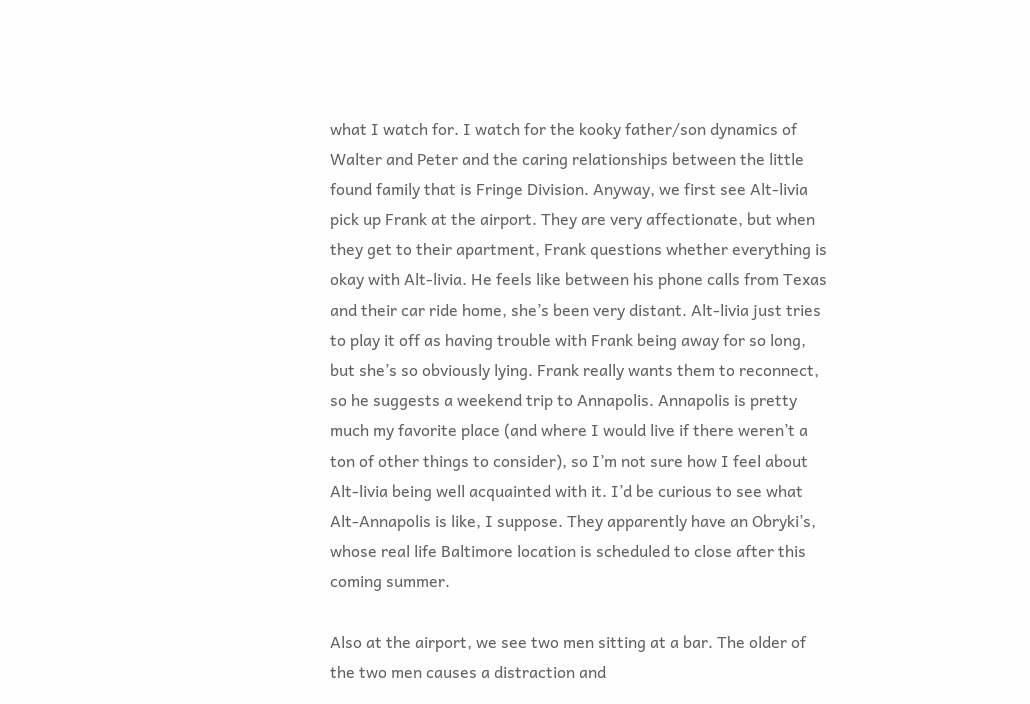what I watch for. I watch for the kooky father/son dynamics of Walter and Peter and the caring relationships between the little found family that is Fringe Division. Anyway, we first see Alt-livia pick up Frank at the airport. They are very affectionate, but when they get to their apartment, Frank questions whether everything is okay with Alt-livia. He feels like between his phone calls from Texas and their car ride home, she’s been very distant. Alt-livia just tries to play it off as having trouble with Frank being away for so long, but she’s so obviously lying. Frank really wants them to reconnect, so he suggests a weekend trip to Annapolis. Annapolis is pretty much my favorite place (and where I would live if there weren’t a ton of other things to consider), so I’m not sure how I feel about Alt-livia being well acquainted with it. I’d be curious to see what Alt-Annapolis is like, I suppose. They apparently have an Obryki’s, whose real life Baltimore location is scheduled to close after this coming summer.

Also at the airport, we see two men sitting at a bar. The older of the two men causes a distraction and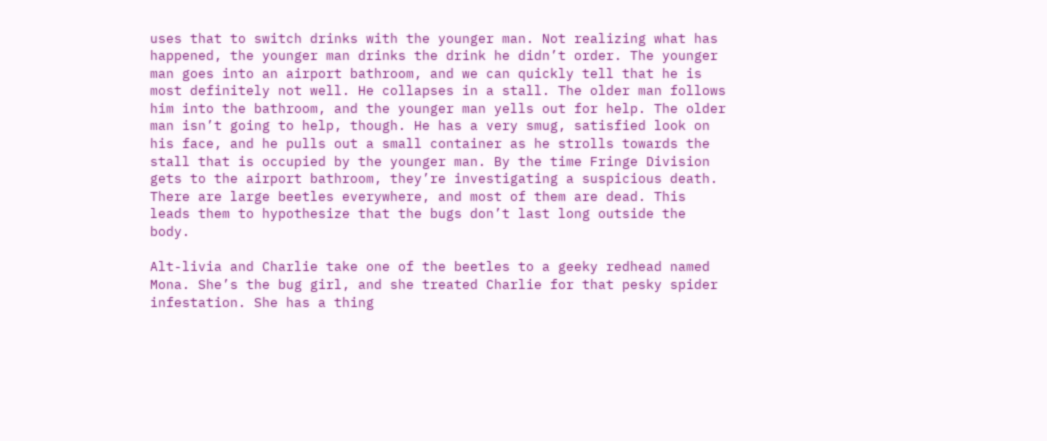uses that to switch drinks with the younger man. Not realizing what has happened, the younger man drinks the drink he didn’t order. The younger man goes into an airport bathroom, and we can quickly tell that he is most definitely not well. He collapses in a stall. The older man follows him into the bathroom, and the younger man yells out for help. The older man isn’t going to help, though. He has a very smug, satisfied look on his face, and he pulls out a small container as he strolls towards the stall that is occupied by the younger man. By the time Fringe Division gets to the airport bathroom, they’re investigating a suspicious death. There are large beetles everywhere, and most of them are dead. This leads them to hypothesize that the bugs don’t last long outside the body.

Alt-livia and Charlie take one of the beetles to a geeky redhead named Mona. She’s the bug girl, and she treated Charlie for that pesky spider infestation. She has a thing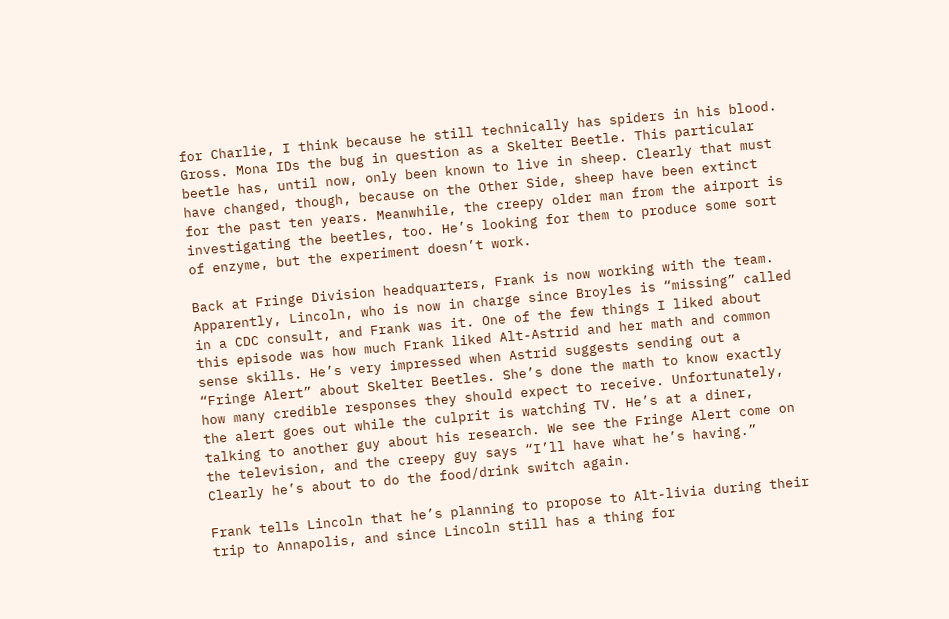for Charlie, I think because he still technically has spiders in his blood. Gross. Mona IDs the bug in question as a Skelter Beetle. This particular beetle has, until now, only been known to live in sheep. Clearly that must have changed, though, because on the Other Side, sheep have been extinct for the past ten years. Meanwhile, the creepy older man from the airport is investigating the beetles, too. He’s looking for them to produce some sort of enzyme, but the experiment doesn’t work.

Back at Fringe Division headquarters, Frank is now working with the team. Apparently, Lincoln, who is now in charge since Broyles is “missing” called in a CDC consult, and Frank was it. One of the few things I liked about this episode was how much Frank liked Alt-Astrid and her math and common sense skills. He’s very impressed when Astrid suggests sending out a “Fringe Alert” about Skelter Beetles. She’s done the math to know exactly how many credible responses they should expect to receive. Unfortunately, the alert goes out while the culprit is watching TV. He’s at a diner, talking to another guy about his research. We see the Fringe Alert come on the television, and the creepy guy says “I’ll have what he’s having.” Clearly he’s about to do the food/drink switch again.

Frank tells Lincoln that he’s planning to propose to Alt-livia during their trip to Annapolis, and since Lincoln still has a thing for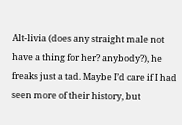Alt-livia (does any straight male not have a thing for her? anybody?), he freaks just a tad. Maybe I’d care if I had seen more of their history, but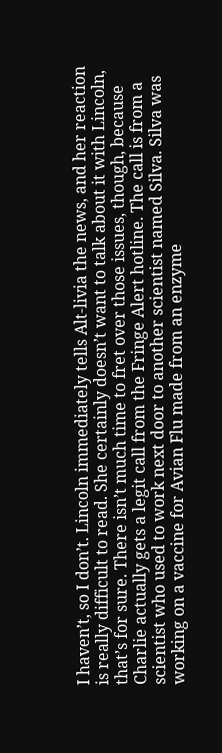I haven’t, so I don’t. Lincoln immediately tells Alt-livia the news, and her reaction is really difficult to read. She certainly doesn’t want to talk about it with Lincoln, that’s for sure. There isn’t much time to fret over those issues, though, because Charlie actually gets a legit call from the Fringe Alert hotline. The call is from a scientist who used to work next door to another scientist named Silva. Silva was working on a vaccine for Avian Flu made from an enzyme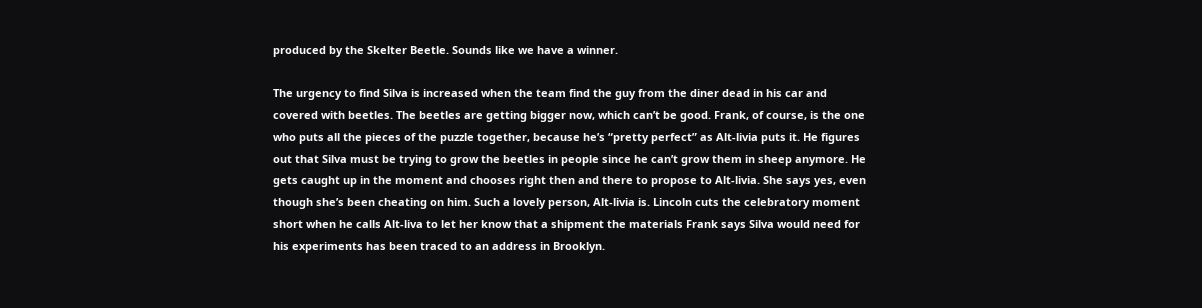produced by the Skelter Beetle. Sounds like we have a winner.

The urgency to find Silva is increased when the team find the guy from the diner dead in his car and covered with beetles. The beetles are getting bigger now, which can’t be good. Frank, of course, is the one who puts all the pieces of the puzzle together, because he’s “pretty perfect” as Alt-livia puts it. He figures out that Silva must be trying to grow the beetles in people since he can’t grow them in sheep anymore. He gets caught up in the moment and chooses right then and there to propose to Alt-livia. She says yes, even though she’s been cheating on him. Such a lovely person, Alt-livia is. Lincoln cuts the celebratory moment short when he calls Alt-liva to let her know that a shipment the materials Frank says Silva would need for his experiments has been traced to an address in Brooklyn.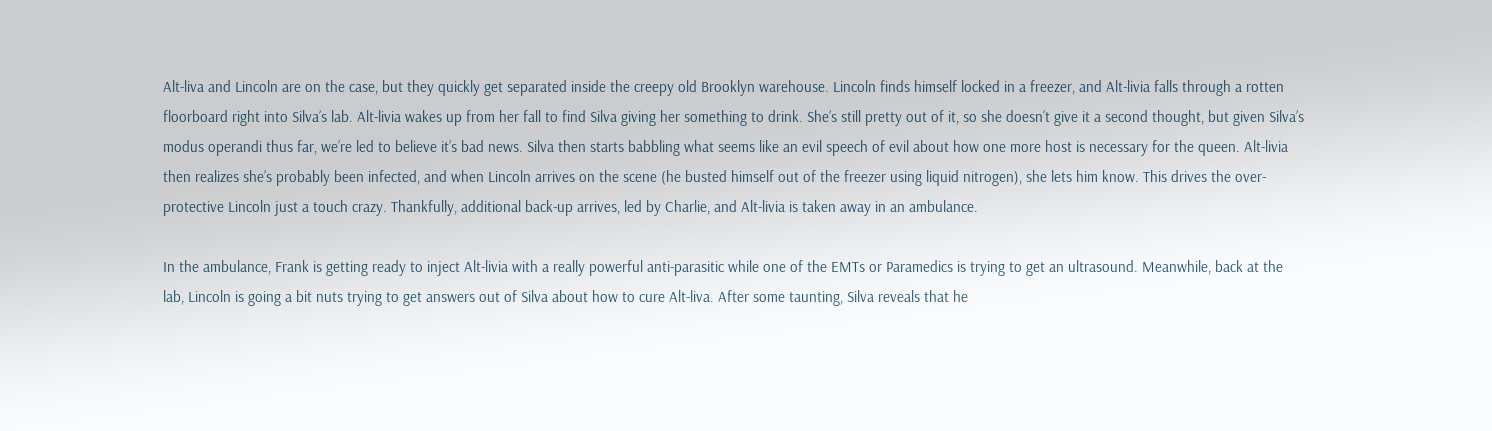Alt-liva and Lincoln are on the case, but they quickly get separated inside the creepy old Brooklyn warehouse. Lincoln finds himself locked in a freezer, and Alt-livia falls through a rotten floorboard right into Silva’s lab. Alt-livia wakes up from her fall to find Silva giving her something to drink. She’s still pretty out of it, so she doesn’t give it a second thought, but given Silva’s modus operandi thus far, we’re led to believe it’s bad news. Silva then starts babbling what seems like an evil speech of evil about how one more host is necessary for the queen. Alt-livia then realizes she’s probably been infected, and when Lincoln arrives on the scene (he busted himself out of the freezer using liquid nitrogen), she lets him know. This drives the over-protective Lincoln just a touch crazy. Thankfully, additional back-up arrives, led by Charlie, and Alt-livia is taken away in an ambulance.

In the ambulance, Frank is getting ready to inject Alt-livia with a really powerful anti-parasitic while one of the EMTs or Paramedics is trying to get an ultrasound. Meanwhile, back at the lab, Lincoln is going a bit nuts trying to get answers out of Silva about how to cure Alt-liva. After some taunting, Silva reveals that he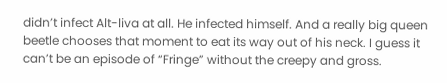didn’t infect Alt-liva at all. He infected himself. And a really big queen beetle chooses that moment to eat its way out of his neck. I guess it can’t be an episode of “Fringe” without the creepy and gross.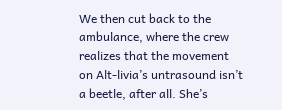We then cut back to the ambulance, where the crew realizes that the movement on Alt-livia’s untrasound isn’t a beetle, after all. She’s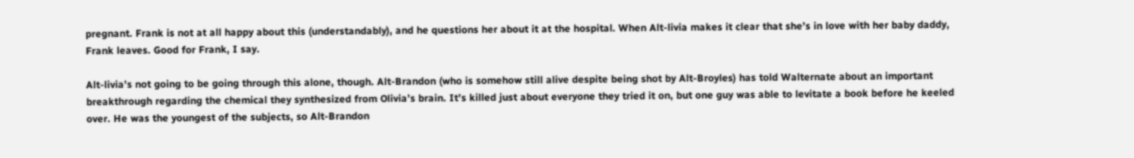pregnant. Frank is not at all happy about this (understandably), and he questions her about it at the hospital. When Alt-livia makes it clear that she’s in love with her baby daddy, Frank leaves. Good for Frank, I say.

Alt-livia’s not going to be going through this alone, though. Alt-Brandon (who is somehow still alive despite being shot by Alt-Broyles) has told Walternate about an important breakthrough regarding the chemical they synthesized from Olivia’s brain. It’s killed just about everyone they tried it on, but one guy was able to levitate a book before he keeled over. He was the youngest of the subjects, so Alt-Brandon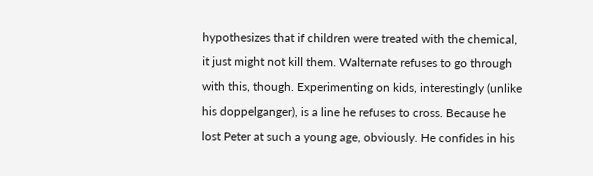hypothesizes that if children were treated with the chemical, it just might not kill them. Walternate refuses to go through with this, though. Experimenting on kids, interestingly (unlike his doppelganger), is a line he refuses to cross. Because he lost Peter at such a young age, obviously. He confides in his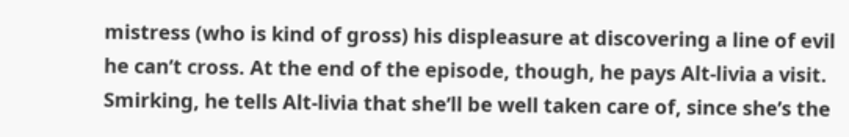mistress (who is kind of gross) his displeasure at discovering a line of evil he can’t cross. At the end of the episode, though, he pays Alt-livia a visit. Smirking, he tells Alt-livia that she’ll be well taken care of, since she’s the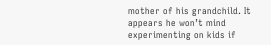mother of his grandchild. It appears he won’t mind experimenting on kids if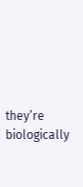they’re biologically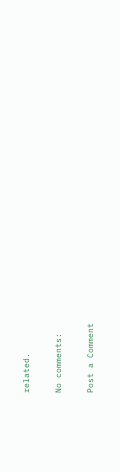related.

No comments:

Post a Comment